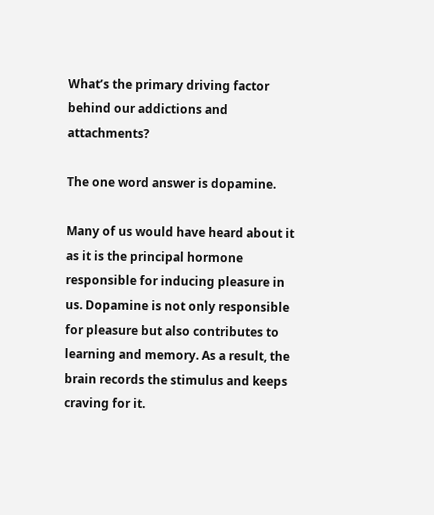What’s the primary driving factor behind our addictions and attachments?

The one word answer is dopamine.

Many of us would have heard about it as it is the principal hormone responsible for inducing pleasure in us. Dopamine is not only responsible for pleasure but also contributes to learning and memory. As a result, the brain records the stimulus and keeps craving for it.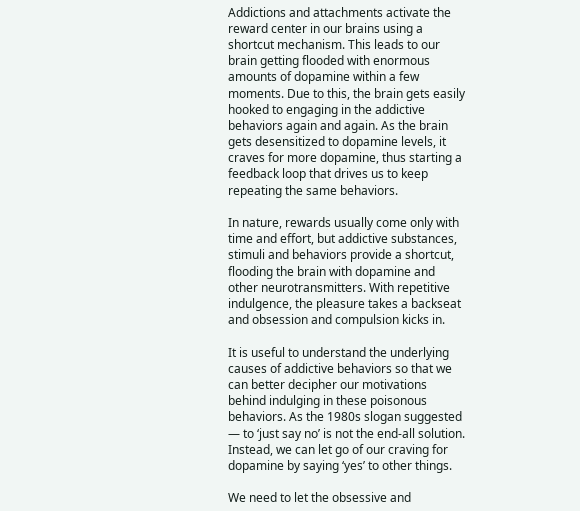Addictions and attachments activate the reward center in our brains using a shortcut mechanism. This leads to our brain getting flooded with enormous amounts of dopamine within a few moments. Due to this, the brain gets easily hooked to engaging in the addictive behaviors again and again. As the brain gets desensitized to dopamine levels, it craves for more dopamine, thus starting a feedback loop that drives us to keep repeating the same behaviors.

In nature, rewards usually come only with time and effort, but addictive substances, stimuli and behaviors provide a shortcut, flooding the brain with dopamine and other neurotransmitters. With repetitive indulgence, the pleasure takes a backseat and obsession and compulsion kicks in.

It is useful to understand the underlying causes of addictive behaviors so that we can better decipher our motivations behind indulging in these poisonous behaviors. As the 1980s slogan suggested — to ‘just say no’ is not the end-all solution. Instead, we can let go of our craving for dopamine by saying ‘yes’ to other things.

We need to let the obsessive and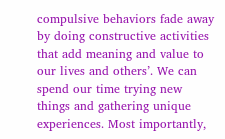compulsive behaviors fade away by doing constructive activities that add meaning and value to our lives and others’. We can spend our time trying new things and gathering unique experiences. Most importantly,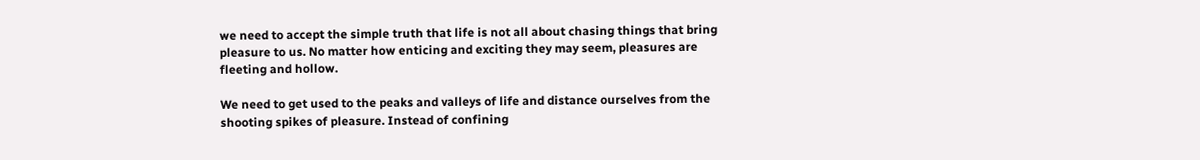we need to accept the simple truth that life is not all about chasing things that bring pleasure to us. No matter how enticing and exciting they may seem, pleasures are fleeting and hollow.

We need to get used to the peaks and valleys of life and distance ourselves from the shooting spikes of pleasure. Instead of confining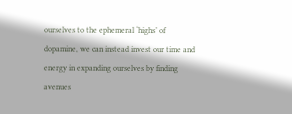ourselves to the ephemeral ‘highs’ of dopamine, we can instead invest our time and energy in expanding ourselves by finding avenues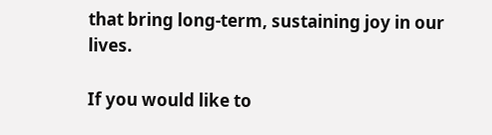that bring long-term, sustaining joy in our lives.

If you would like to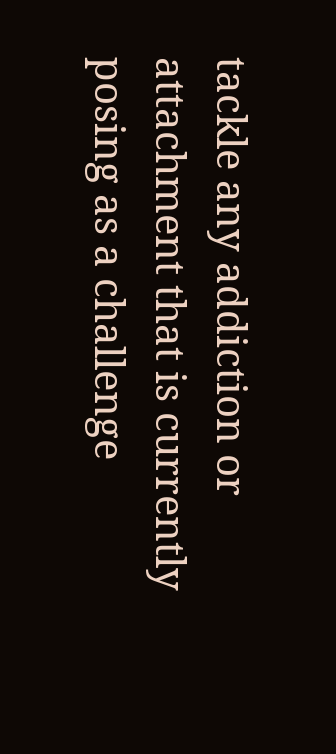tackle any addiction or attachment that is currently posing as a challenge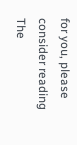for you, please consider reading The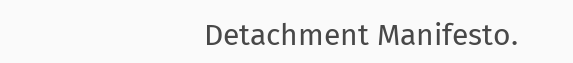Detachment Manifesto.